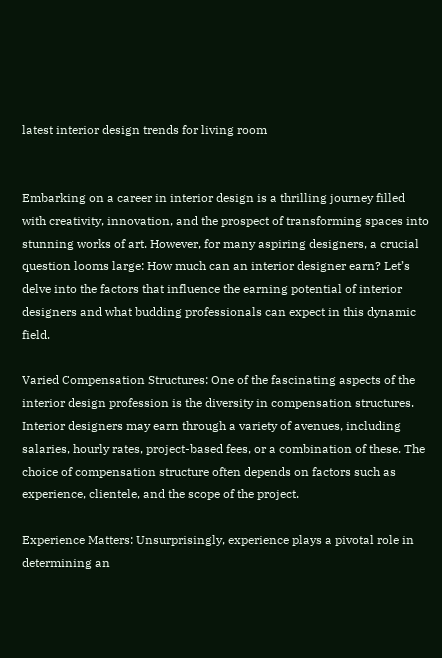latest interior design trends for living room


Embarking on a career in interior design is a thrilling journey filled with creativity, innovation, and the prospect of transforming spaces into stunning works of art. However, for many aspiring designers, a crucial question looms large: How much can an interior designer earn? Let’s delve into the factors that influence the earning potential of interior designers and what budding professionals can expect in this dynamic field.

Varied Compensation Structures: One of the fascinating aspects of the interior design profession is the diversity in compensation structures. Interior designers may earn through a variety of avenues, including salaries, hourly rates, project-based fees, or a combination of these. The choice of compensation structure often depends on factors such as experience, clientele, and the scope of the project.

Experience Matters: Unsurprisingly, experience plays a pivotal role in determining an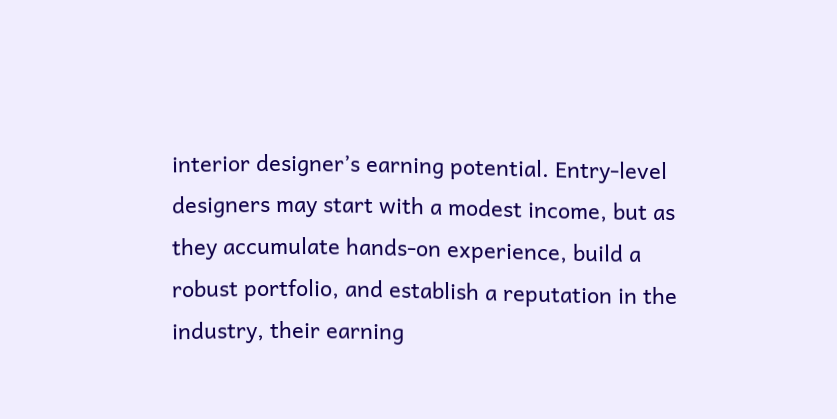interior designer’s earning potential. Entry-level designers may start with a modest income, but as they accumulate hands-on experience, build a robust portfolio, and establish a reputation in the industry, their earning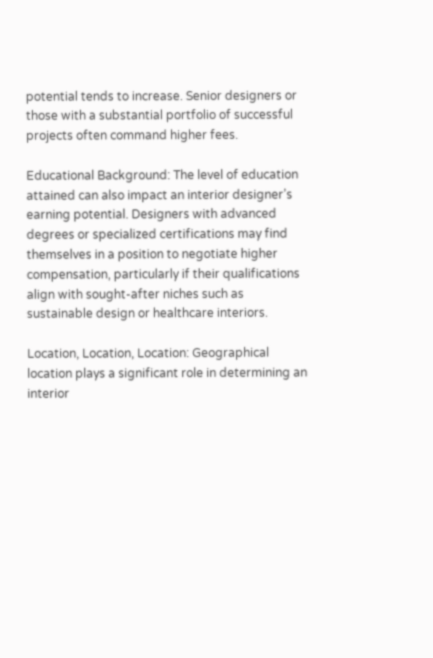potential tends to increase. Senior designers or those with a substantial portfolio of successful projects often command higher fees.

Educational Background: The level of education attained can also impact an interior designer’s earning potential. Designers with advanced degrees or specialized certifications may find themselves in a position to negotiate higher compensation, particularly if their qualifications align with sought-after niches such as sustainable design or healthcare interiors.

Location, Location, Location: Geographical location plays a significant role in determining an interior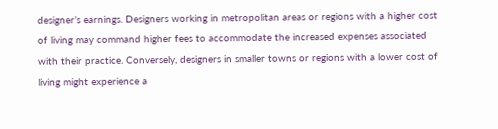designer’s earnings. Designers working in metropolitan areas or regions with a higher cost of living may command higher fees to accommodate the increased expenses associated with their practice. Conversely, designers in smaller towns or regions with a lower cost of living might experience a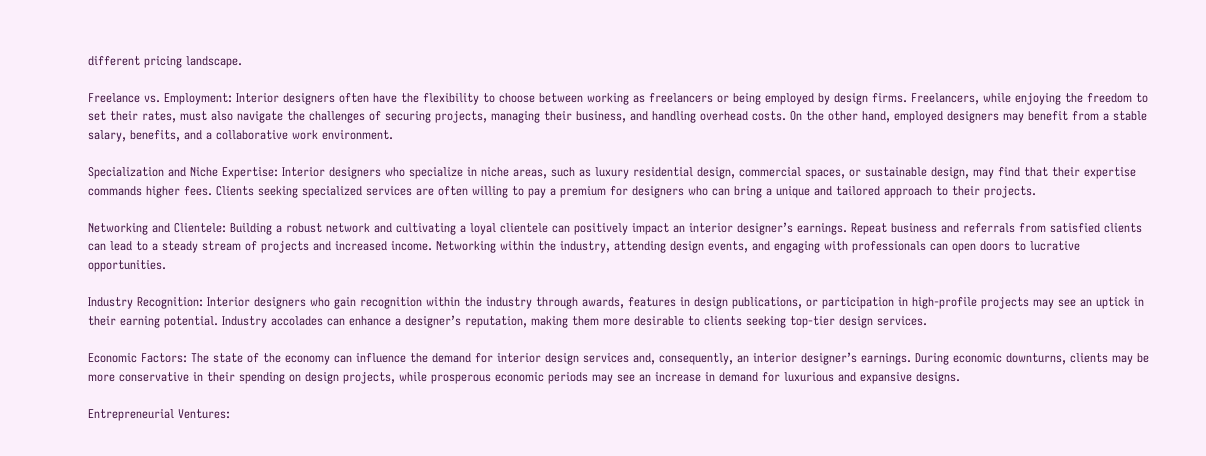different pricing landscape.

Freelance vs. Employment: Interior designers often have the flexibility to choose between working as freelancers or being employed by design firms. Freelancers, while enjoying the freedom to set their rates, must also navigate the challenges of securing projects, managing their business, and handling overhead costs. On the other hand, employed designers may benefit from a stable salary, benefits, and a collaborative work environment.

Specialization and Niche Expertise: Interior designers who specialize in niche areas, such as luxury residential design, commercial spaces, or sustainable design, may find that their expertise commands higher fees. Clients seeking specialized services are often willing to pay a premium for designers who can bring a unique and tailored approach to their projects.

Networking and Clientele: Building a robust network and cultivating a loyal clientele can positively impact an interior designer’s earnings. Repeat business and referrals from satisfied clients can lead to a steady stream of projects and increased income. Networking within the industry, attending design events, and engaging with professionals can open doors to lucrative opportunities.

Industry Recognition: Interior designers who gain recognition within the industry through awards, features in design publications, or participation in high-profile projects may see an uptick in their earning potential. Industry accolades can enhance a designer’s reputation, making them more desirable to clients seeking top-tier design services.

Economic Factors: The state of the economy can influence the demand for interior design services and, consequently, an interior designer’s earnings. During economic downturns, clients may be more conservative in their spending on design projects, while prosperous economic periods may see an increase in demand for luxurious and expansive designs.

Entrepreneurial Ventures: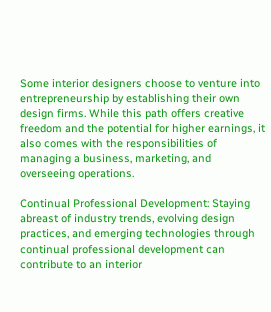Some interior designers choose to venture into entrepreneurship by establishing their own design firms. While this path offers creative freedom and the potential for higher earnings, it also comes with the responsibilities of managing a business, marketing, and overseeing operations.

Continual Professional Development: Staying abreast of industry trends, evolving design practices, and emerging technologies through continual professional development can contribute to an interior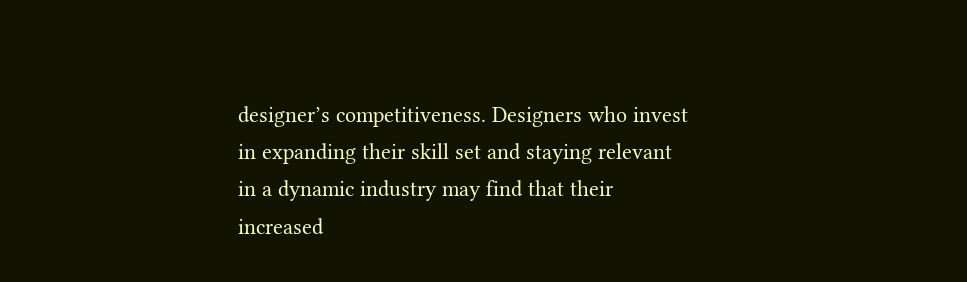designer’s competitiveness. Designers who invest in expanding their skill set and staying relevant in a dynamic industry may find that their increased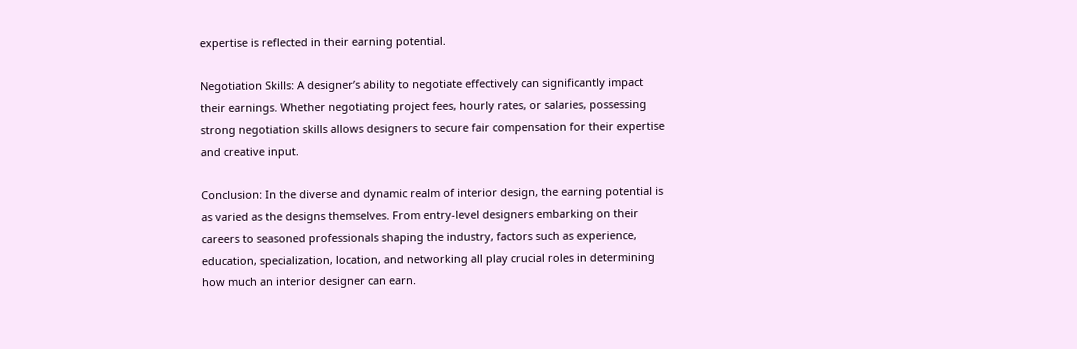expertise is reflected in their earning potential.

Negotiation Skills: A designer’s ability to negotiate effectively can significantly impact their earnings. Whether negotiating project fees, hourly rates, or salaries, possessing strong negotiation skills allows designers to secure fair compensation for their expertise and creative input.

Conclusion: In the diverse and dynamic realm of interior design, the earning potential is as varied as the designs themselves. From entry-level designers embarking on their careers to seasoned professionals shaping the industry, factors such as experience, education, specialization, location, and networking all play crucial roles in determining how much an interior designer can earn.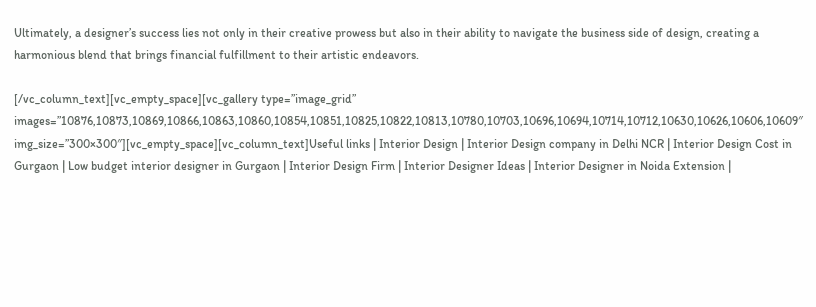Ultimately, a designer’s success lies not only in their creative prowess but also in their ability to navigate the business side of design, creating a harmonious blend that brings financial fulfillment to their artistic endeavors.

[/vc_column_text][vc_empty_space][vc_gallery type=”image_grid” images=”10876,10873,10869,10866,10863,10860,10854,10851,10825,10822,10813,10780,10703,10696,10694,10714,10712,10630,10626,10606,10609″ img_size=”300×300″][vc_empty_space][vc_column_text]Useful links | Interior Design | Interior Design company in Delhi NCR | Interior Design Cost in Gurgaon | Low budget interior designer in Gurgaon | Interior Design Firm | Interior Designer Ideas | Interior Designer in Noida Extension |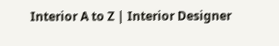Interior A to Z | Interior Designer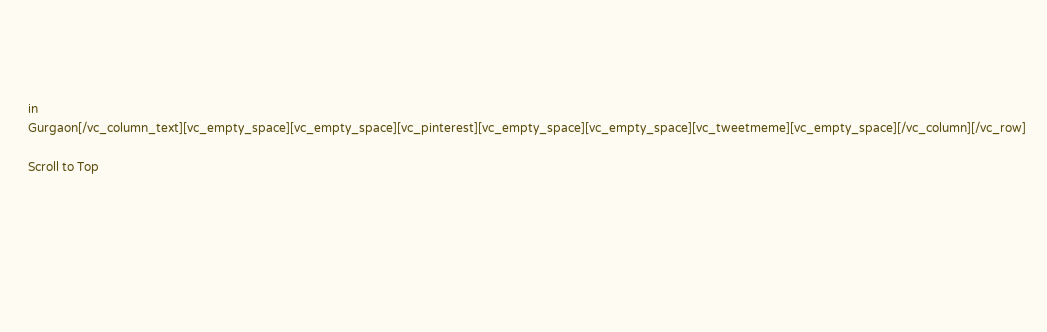in Gurgaon[/vc_column_text][vc_empty_space][vc_empty_space][vc_pinterest][vc_empty_space][vc_empty_space][vc_tweetmeme][vc_empty_space][/vc_column][/vc_row]

Scroll to Top